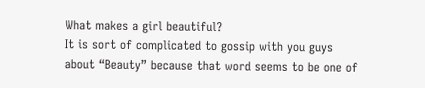What makes a girl beautiful?
It is sort of complicated to gossip with you guys about “Beauty” because that word seems to be one of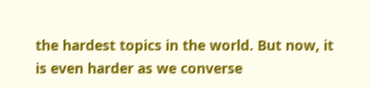the hardest topics in the world. But now, it is even harder as we converse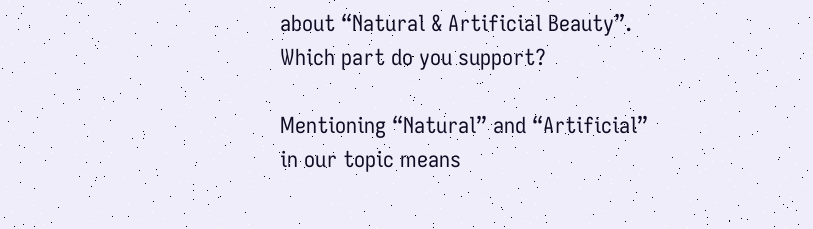about “Natural & Artificial Beauty”. Which part do you support?

Mentioning “Natural” and “Artificial” in our topic means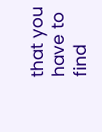that you have to find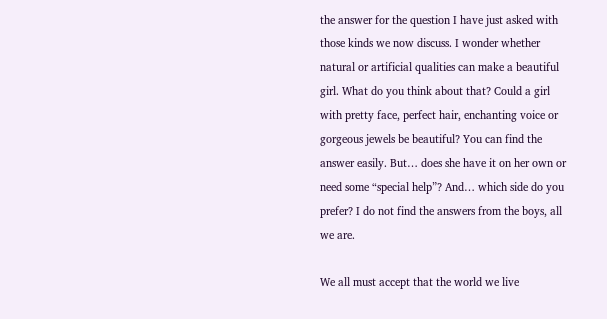the answer for the question I have just asked with those kinds we now discuss. I wonder whether natural or artificial qualities can make a beautiful girl. What do you think about that? Could a girl with pretty face, perfect hair, enchanting voice or gorgeous jewels be beautiful? You can find the answer easily. But… does she have it on her own or need some “special help”? And… which side do you prefer? I do not find the answers from the boys, all we are.

We all must accept that the world we live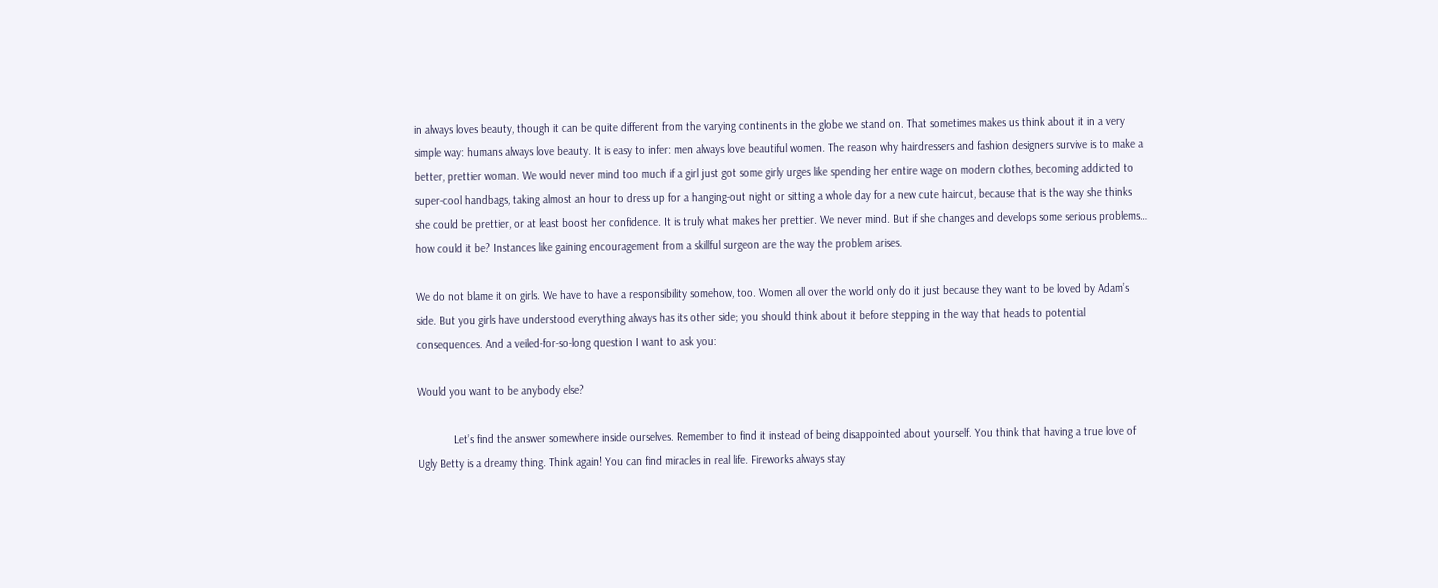in always loves beauty, though it can be quite different from the varying continents in the globe we stand on. That sometimes makes us think about it in a very simple way: humans always love beauty. It is easy to infer: men always love beautiful women. The reason why hairdressers and fashion designers survive is to make a better, prettier woman. We would never mind too much if a girl just got some girly urges like spending her entire wage on modern clothes, becoming addicted to super-cool handbags, taking almost an hour to dress up for a hanging-out night or sitting a whole day for a new cute haircut, because that is the way she thinks she could be prettier, or at least boost her confidence. It is truly what makes her prettier. We never mind. But if she changes and develops some serious problems… how could it be? Instances like gaining encouragement from a skillful surgeon are the way the problem arises.

We do not blame it on girls. We have to have a responsibility somehow, too. Women all over the world only do it just because they want to be loved by Adam’s side. But you girls have understood everything always has its other side; you should think about it before stepping in the way that heads to potential consequences. And a veiled-for-so-long question I want to ask you:

Would you want to be anybody else?

            Let’s find the answer somewhere inside ourselves. Remember to find it instead of being disappointed about yourself. You think that having a true love of Ugly Betty is a dreamy thing. Think again! You can find miracles in real life. Fireworks always stay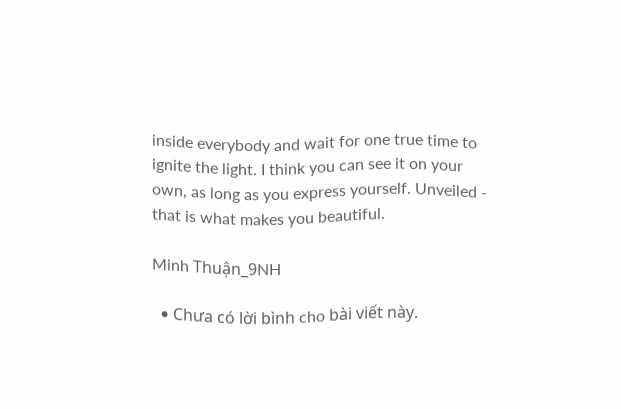inside everybody and wait for one true time to ignite the light. I think you can see it on your own, as long as you express yourself. Unveiled - that is what makes you beautiful.

Minh Thuận_9NH

  • Chưa có lời bình cho bài viết này.